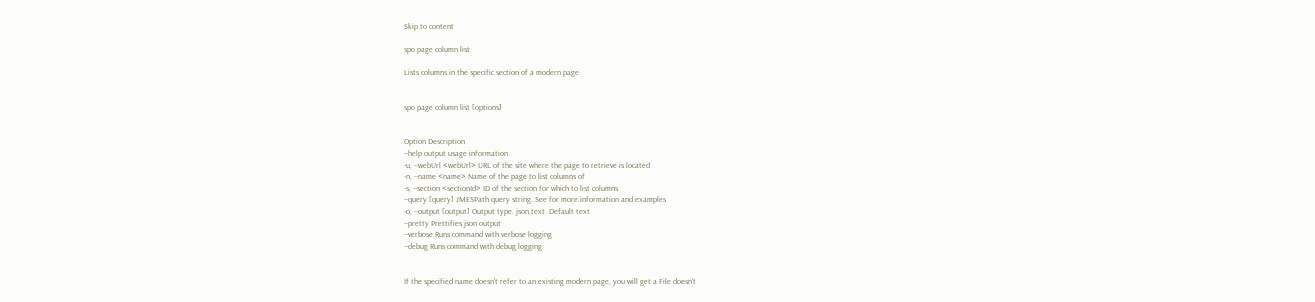Skip to content

spo page column list

Lists columns in the specific section of a modern page


spo page column list [options]


Option Description
--help output usage information
-u, --webUrl <webUrl> URL of the site where the page to retrieve is located
-n, --name <name> Name of the page to list columns of
-s, --section <sectionId> ID of the section for which to list columns
--query [query] JMESPath query string. See for more information and examples
-o, --output [output] Output type. json,text. Default text
--pretty Prettifies json output
--verbose Runs command with verbose logging
--debug Runs command with debug logging


If the specified name doesn't refer to an existing modern page, you will get a File doesn't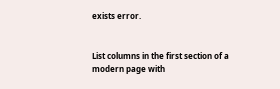exists error.


List columns in the first section of a modern page with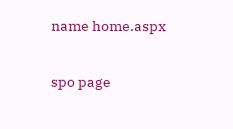name home.aspx

spo page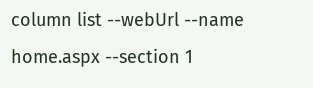column list --webUrl --name home.aspx --section 1